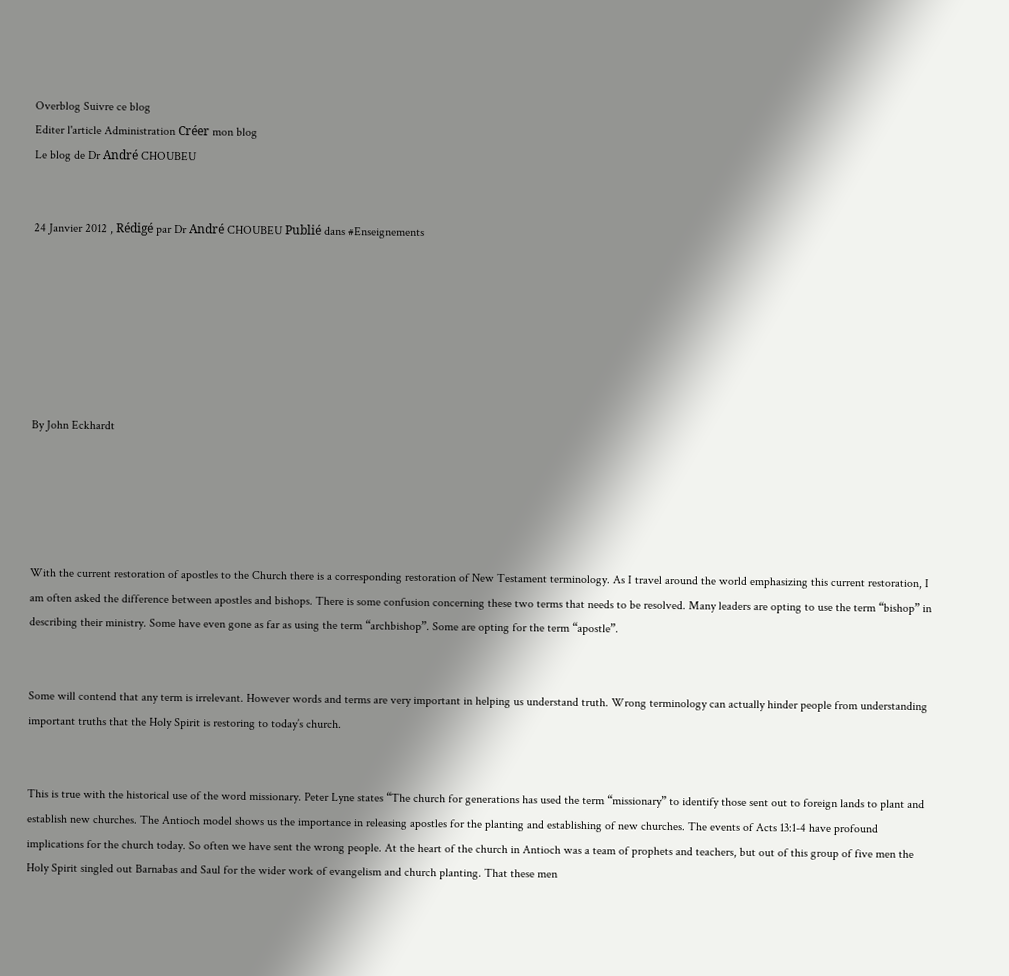Overblog Suivre ce blog
Editer l'article Administration Créer mon blog
Le blog de Dr André CHOUBEU


24 Janvier 2012 , Rédigé par Dr André CHOUBEU Publié dans #Enseignements







By John Eckhardt





With the current restoration of apostles to the Church there is a corresponding restoration of New Testament terminology. As I travel around the world emphasizing this current restoration, I am often asked the difference between apostles and bishops. There is some confusion concerning these two terms that needs to be resolved. Many leaders are opting to use the term “bishop” in describing their ministry. Some have even gone as far as using the term “archbishop”. Some are opting for the term “apostle”.


Some will contend that any term is irrelevant. However words and terms are very important in helping us understand truth. Wrong terminology can actually hinder people from understanding important truths that the Holy Spirit is restoring to today’s church.


This is true with the historical use of the word missionary. Peter Lyne states “The church for generations has used the term “missionary” to identify those sent out to foreign lands to plant and establish new churches. The Antioch model shows us the importance in releasing apostles for the planting and establishing of new churches. The events of Acts 13:1-4 have profound implications for the church today. So often we have sent the wrong people. At the heart of the church in Antioch was a team of prophets and teachers, but out of this group of five men the Holy Spirit singled out Barnabas and Saul for the wider work of evangelism and church planting. That these men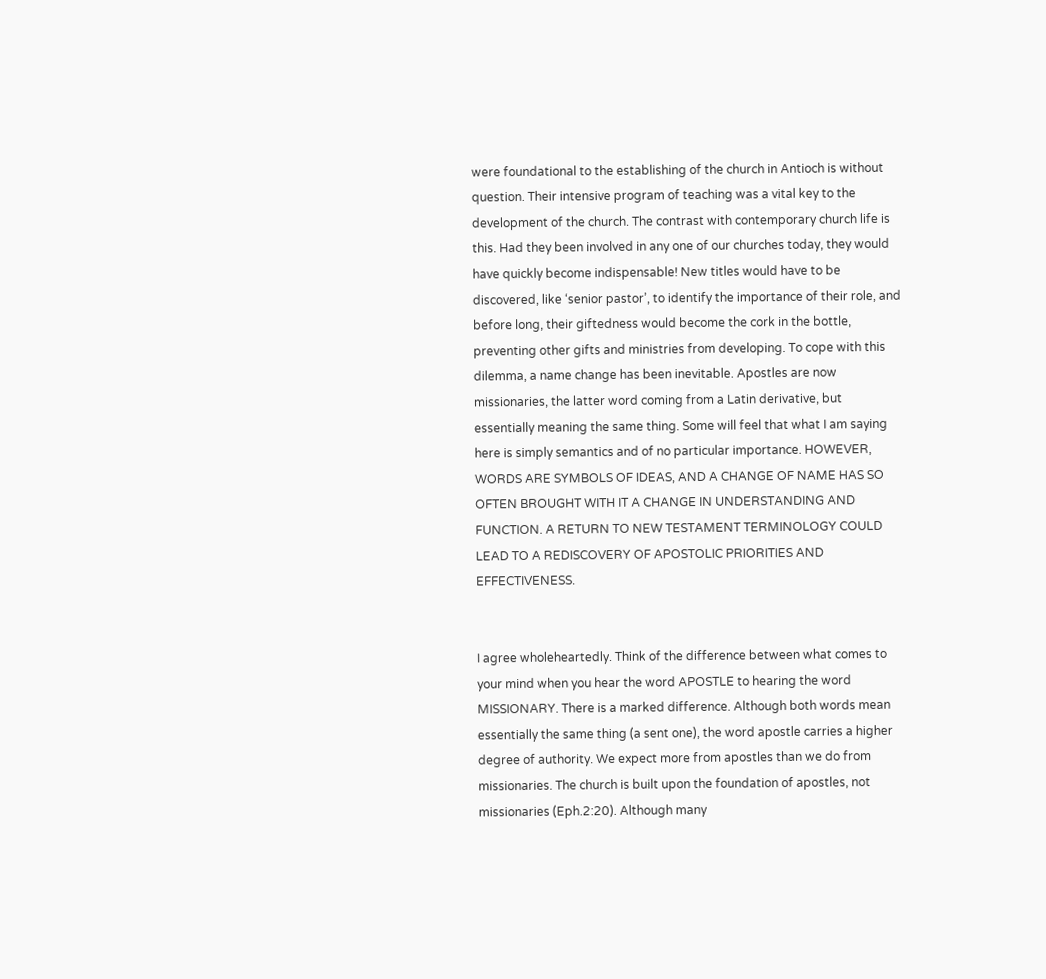were foundational to the establishing of the church in Antioch is without question. Their intensive program of teaching was a vital key to the development of the church. The contrast with contemporary church life is this. Had they been involved in any one of our churches today, they would have quickly become indispensable! New titles would have to be discovered, like ‘senior pastor’, to identify the importance of their role, and before long, their giftedness would become the cork in the bottle, preventing other gifts and ministries from developing. To cope with this dilemma, a name change has been inevitable. Apostles are now missionaries, the latter word coming from a Latin derivative, but essentially meaning the same thing. Some will feel that what I am saying here is simply semantics and of no particular importance. HOWEVER, WORDS ARE SYMBOLS OF IDEAS, AND A CHANGE OF NAME HAS SO OFTEN BROUGHT WITH IT A CHANGE IN UNDERSTANDING AND FUNCTION. A RETURN TO NEW TESTAMENT TERMINOLOGY COULD LEAD TO A REDISCOVERY OF APOSTOLIC PRIORITIES AND EFFECTIVENESS.


I agree wholeheartedly. Think of the difference between what comes to your mind when you hear the word APOSTLE to hearing the word MISSIONARY. There is a marked difference. Although both words mean essentially the same thing (a sent one), the word apostle carries a higher degree of authority. We expect more from apostles than we do from missionaries. The church is built upon the foundation of apostles, not missionaries (Eph.2:20). Although many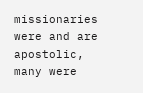missionaries were and are apostolic, many were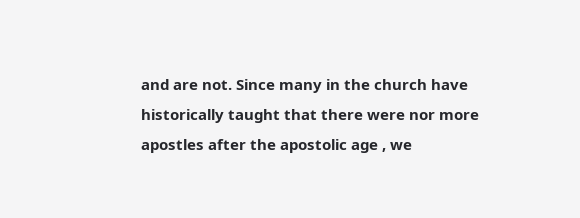and are not. Since many in the church have historically taught that there were nor more apostles after the apostolic age , we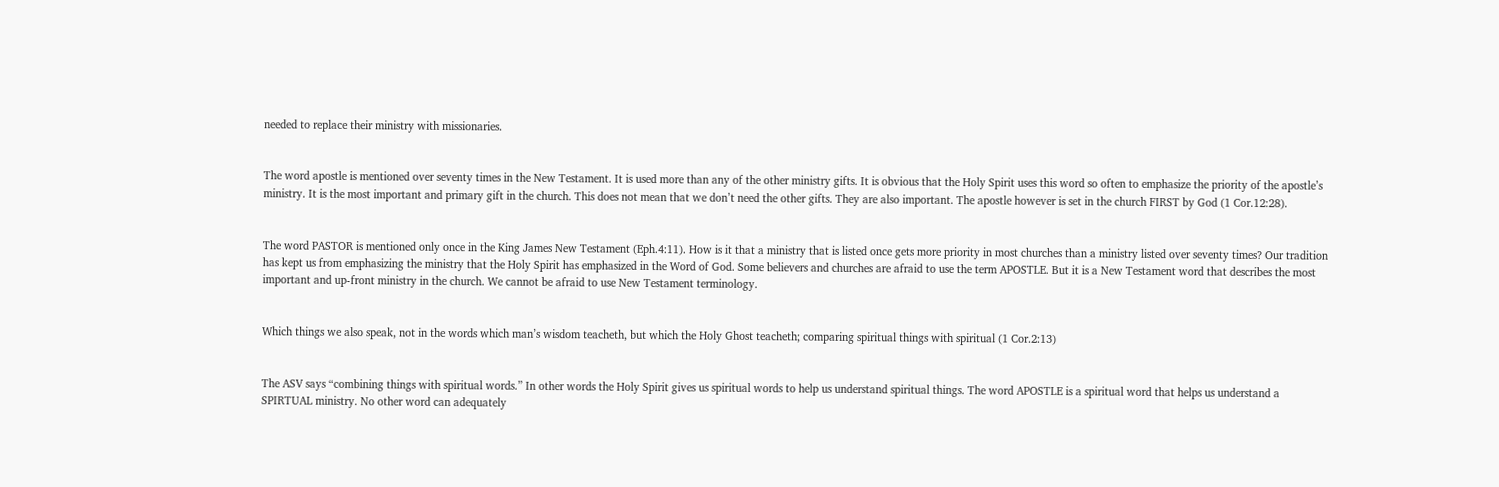needed to replace their ministry with missionaries.


The word apostle is mentioned over seventy times in the New Testament. It is used more than any of the other ministry gifts. It is obvious that the Holy Spirit uses this word so often to emphasize the priority of the apostle’s ministry. It is the most important and primary gift in the church. This does not mean that we don’t need the other gifts. They are also important. The apostle however is set in the church FIRST by God (1 Cor.12:28).


The word PASTOR is mentioned only once in the King James New Testament (Eph.4:11). How is it that a ministry that is listed once gets more priority in most churches than a ministry listed over seventy times? Our tradition has kept us from emphasizing the ministry that the Holy Spirit has emphasized in the Word of God. Some believers and churches are afraid to use the term APOSTLE. But it is a New Testament word that describes the most important and up-front ministry in the church. We cannot be afraid to use New Testament terminology.


Which things we also speak, not in the words which man’s wisdom teacheth, but which the Holy Ghost teacheth; comparing spiritual things with spiritual (1 Cor.2:13)


The ASV says “combining things with spiritual words.” In other words the Holy Spirit gives us spiritual words to help us understand spiritual things. The word APOSTLE is a spiritual word that helps us understand a SPIRTUAL ministry. No other word can adequately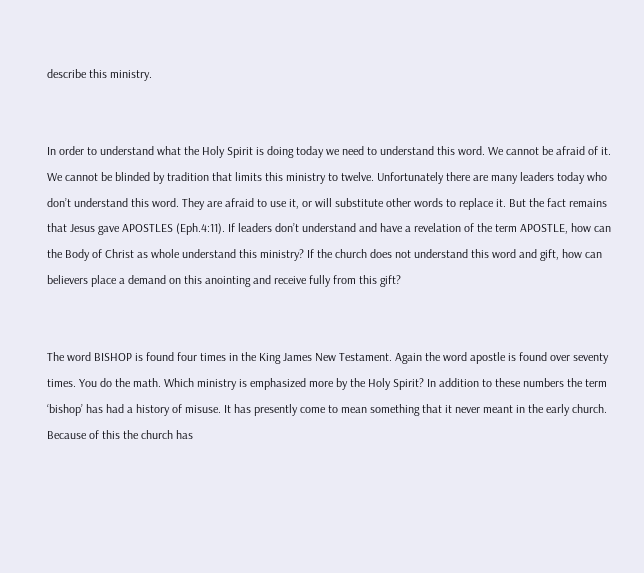describe this ministry.


In order to understand what the Holy Spirit is doing today we need to understand this word. We cannot be afraid of it. We cannot be blinded by tradition that limits this ministry to twelve. Unfortunately there are many leaders today who don’t understand this word. They are afraid to use it, or will substitute other words to replace it. But the fact remains that Jesus gave APOSTLES (Eph.4:11). If leaders don’t understand and have a revelation of the term APOSTLE, how can the Body of Christ as whole understand this ministry? If the church does not understand this word and gift, how can believers place a demand on this anointing and receive fully from this gift?


The word BISHOP is found four times in the King James New Testament. Again the word apostle is found over seventy times. You do the math. Which ministry is emphasized more by the Holy Spirit? In addition to these numbers the term ‘bishop’ has had a history of misuse. It has presently come to mean something that it never meant in the early church. Because of this the church has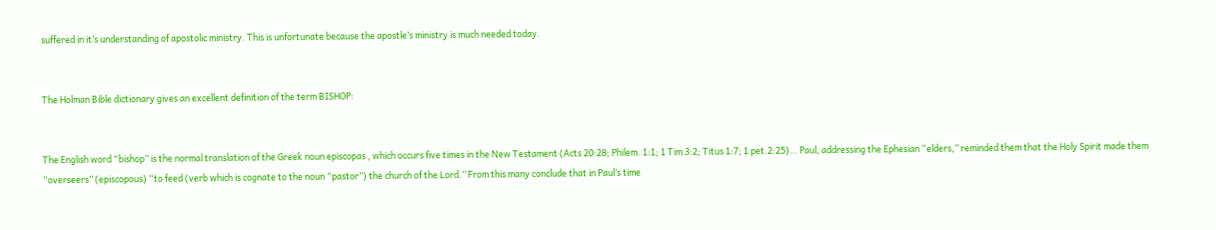suffered in it’s understanding of apostolic ministry. This is unfortunate because the apostle’s ministry is much needed today.


The Holman Bible dictionary gives an excellent definition of the term BISHOP:


The English word “bishop” is the normal translation of the Greek noun episcopas , which occurs five times in the New Testament (Acts 20:28; Philem. 1:1; 1 Tim 3:2; Titus 1:7; 1 pet.2:25)… Paul, addressing the Ephesian “elders,” reminded them that the Holy Spirit made them “overseers” (episcopous) “to feed (verb which is cognate to the noun “pastor”) the church of the Lord.” From this many conclude that in Paul’s time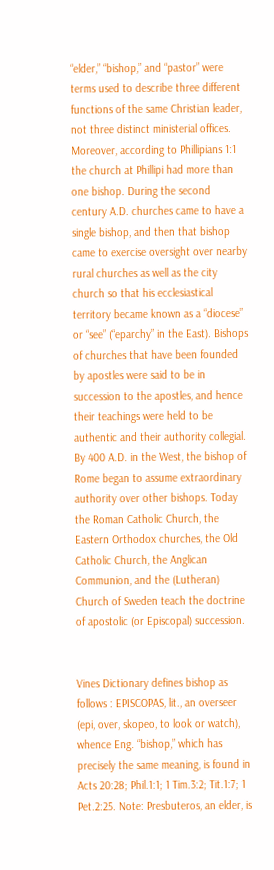“elder,” “bishop,” and “pastor” were terms used to describe three different functions of the same Christian leader, not three distinct ministerial offices. Moreover, according to Phillipians 1:1 the church at Phillipi had more than one bishop. During the second century A.D. churches came to have a single bishop, and then that bishop came to exercise oversight over nearby rural churches as well as the city church so that his ecclesiastical territory became known as a “diocese” or “see” (“eparchy” in the East). Bishops of churches that have been founded by apostles were said to be in succession to the apostles, and hence their teachings were held to be authentic and their authority collegial. By 400 A.D. in the West, the bishop of Rome began to assume extraordinary authority over other bishops. Today the Roman Catholic Church, the Eastern Orthodox churches, the Old Catholic Church, the Anglican Communion, and the (Lutheran) Church of Sweden teach the doctrine of apostolic (or Episcopal) succession.


Vines Dictionary defines bishop as follows : EPISCOPAS, lit., an overseer (epi, over, skopeo, to look or watch), whence Eng. “bishop,” which has precisely the same meaning, is found in Acts 20:28; Phil.1:1; 1 Tim.3:2; Tit.1:7; 1 Pet.2:25. Note: Presbuteros, an elder, is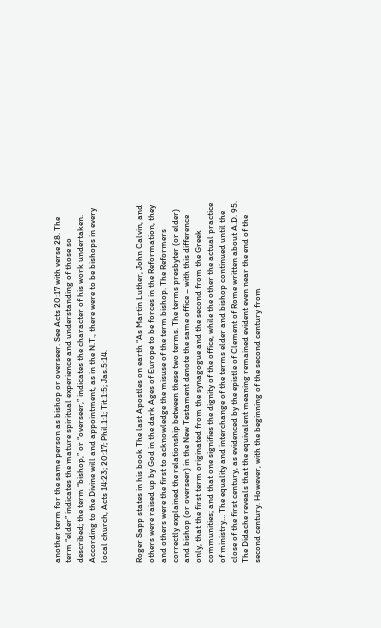another term for the same person as bishop or overseer. See Acts 20:17 with verse 28. The term “elder” indicates the mature spiritual experience and understanding of those so described; the term “bishop,” or “overseer,” indicates the character of his work undertaken. According to the Divine will and appointment, as in the N.T., there were to be bishops in every local church, Acts 14:23; 20:17; Phil.1:1; Tit.1:5; Jas.5:14.


Roger Sapp states in his book The last Apostles on earth “As Martin Luther, John Calvin, and others were raised up by God in the dark Ages of Europe to be forces in the Reformation, they and others were the first to acknowledge the misuse of the term bishop. The Reformers correctly explained the relationship between these two terms. The terms presbyter (or elder) and bishop (or overseer) in the New Testament denote the same office – with this difference only, that the first term originated from the synagogue and the second from the Greek communities; and that one signifies the dignity of the office, while the other the actual practice of ministry… The equality and interchange of the terms elder and bishop continued until the close of the first century, as evidenced by the epistle of Clement of Rome written about A.D. 95. The Didache reveals that the equivalent meaning remained evident even near the end of the second century. However, with the beginning of the second century from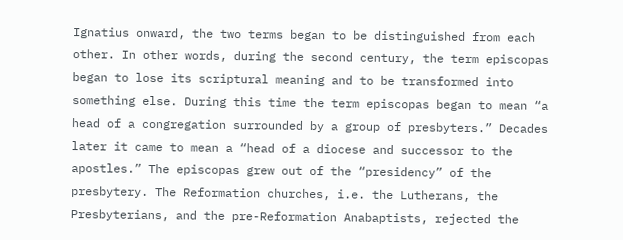Ignatius onward, the two terms began to be distinguished from each other. In other words, during the second century, the term episcopas began to lose its scriptural meaning and to be transformed into something else. During this time the term episcopas began to mean “a head of a congregation surrounded by a group of presbyters.” Decades later it came to mean a “head of a diocese and successor to the apostles.” The episcopas grew out of the “presidency” of the presbytery. The Reformation churches, i.e. the Lutherans, the Presbyterians, and the pre-Reformation Anabaptists, rejected the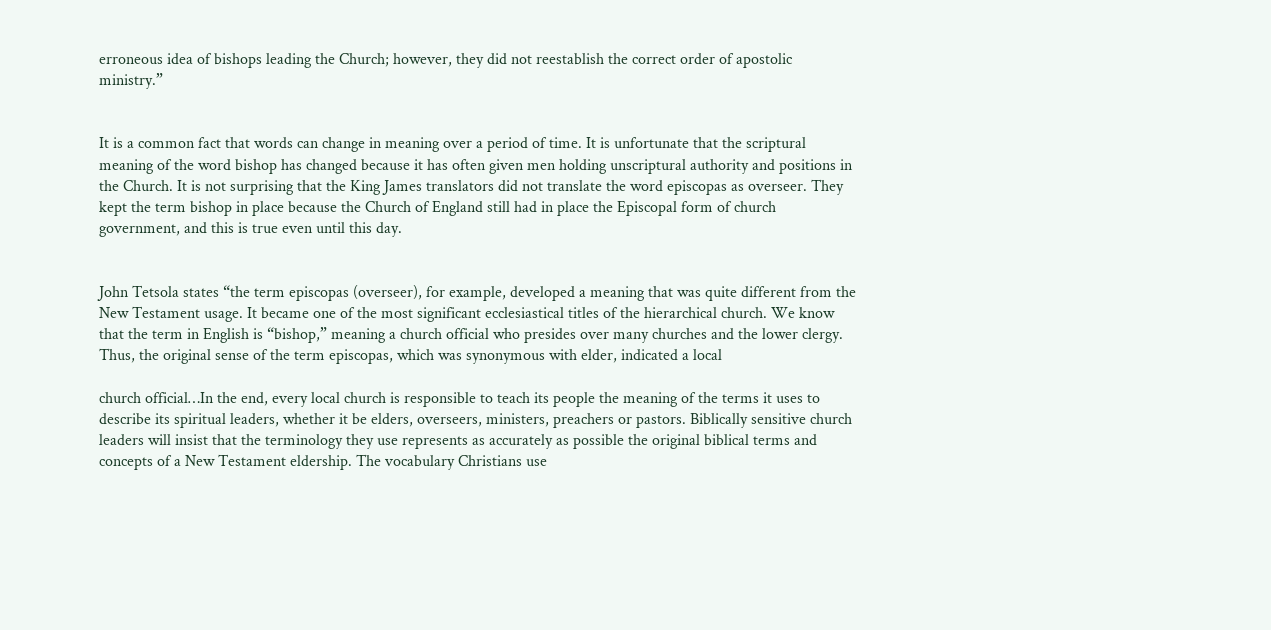erroneous idea of bishops leading the Church; however, they did not reestablish the correct order of apostolic ministry.”


It is a common fact that words can change in meaning over a period of time. It is unfortunate that the scriptural meaning of the word bishop has changed because it has often given men holding unscriptural authority and positions in the Church. It is not surprising that the King James translators did not translate the word episcopas as overseer. They kept the term bishop in place because the Church of England still had in place the Episcopal form of church government, and this is true even until this day.


John Tetsola states “the term episcopas (overseer), for example, developed a meaning that was quite different from the New Testament usage. It became one of the most significant ecclesiastical titles of the hierarchical church. We know that the term in English is “bishop,” meaning a church official who presides over many churches and the lower clergy. Thus, the original sense of the term episcopas, which was synonymous with elder, indicated a local

church official…In the end, every local church is responsible to teach its people the meaning of the terms it uses to describe its spiritual leaders, whether it be elders, overseers, ministers, preachers or pastors. Biblically sensitive church leaders will insist that the terminology they use represents as accurately as possible the original biblical terms and concepts of a New Testament eldership. The vocabulary Christians use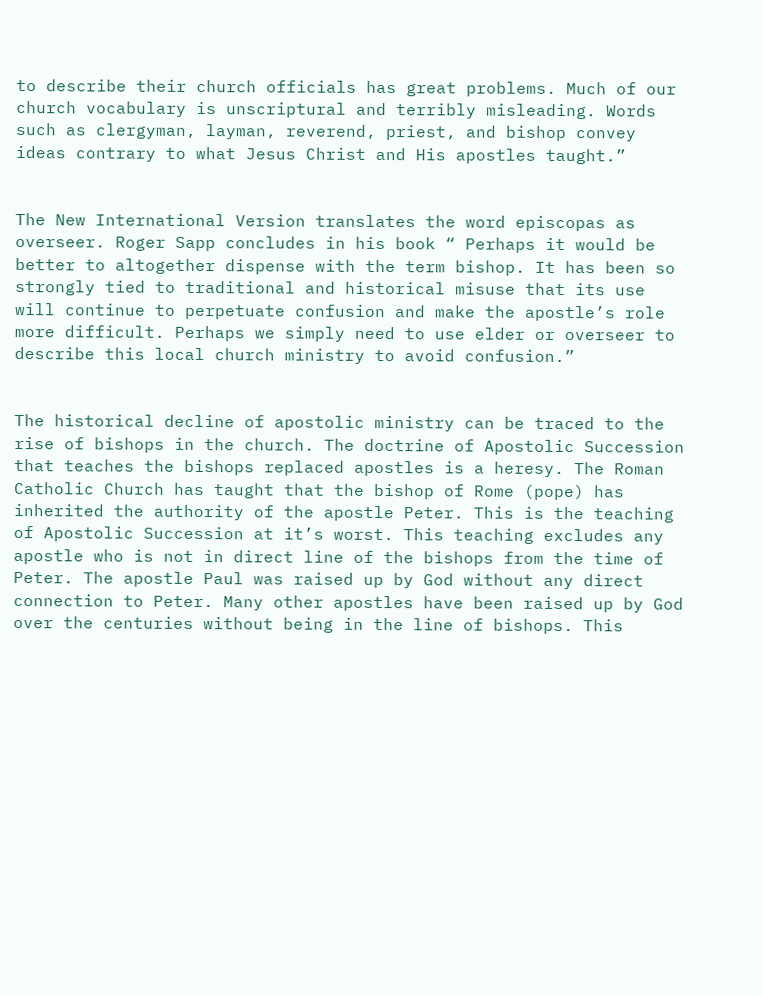to describe their church officials has great problems. Much of our church vocabulary is unscriptural and terribly misleading. Words such as clergyman, layman, reverend, priest, and bishop convey ideas contrary to what Jesus Christ and His apostles taught.”


The New International Version translates the word episcopas as overseer. Roger Sapp concludes in his book “ Perhaps it would be better to altogether dispense with the term bishop. It has been so strongly tied to traditional and historical misuse that its use will continue to perpetuate confusion and make the apostle’s role more difficult. Perhaps we simply need to use elder or overseer to describe this local church ministry to avoid confusion.”


The historical decline of apostolic ministry can be traced to the rise of bishops in the church. The doctrine of Apostolic Succession that teaches the bishops replaced apostles is a heresy. The Roman Catholic Church has taught that the bishop of Rome (pope) has inherited the authority of the apostle Peter. This is the teaching of Apostolic Succession at it’s worst. This teaching excludes any apostle who is not in direct line of the bishops from the time of Peter. The apostle Paul was raised up by God without any direct connection to Peter. Many other apostles have been raised up by God over the centuries without being in the line of bishops. This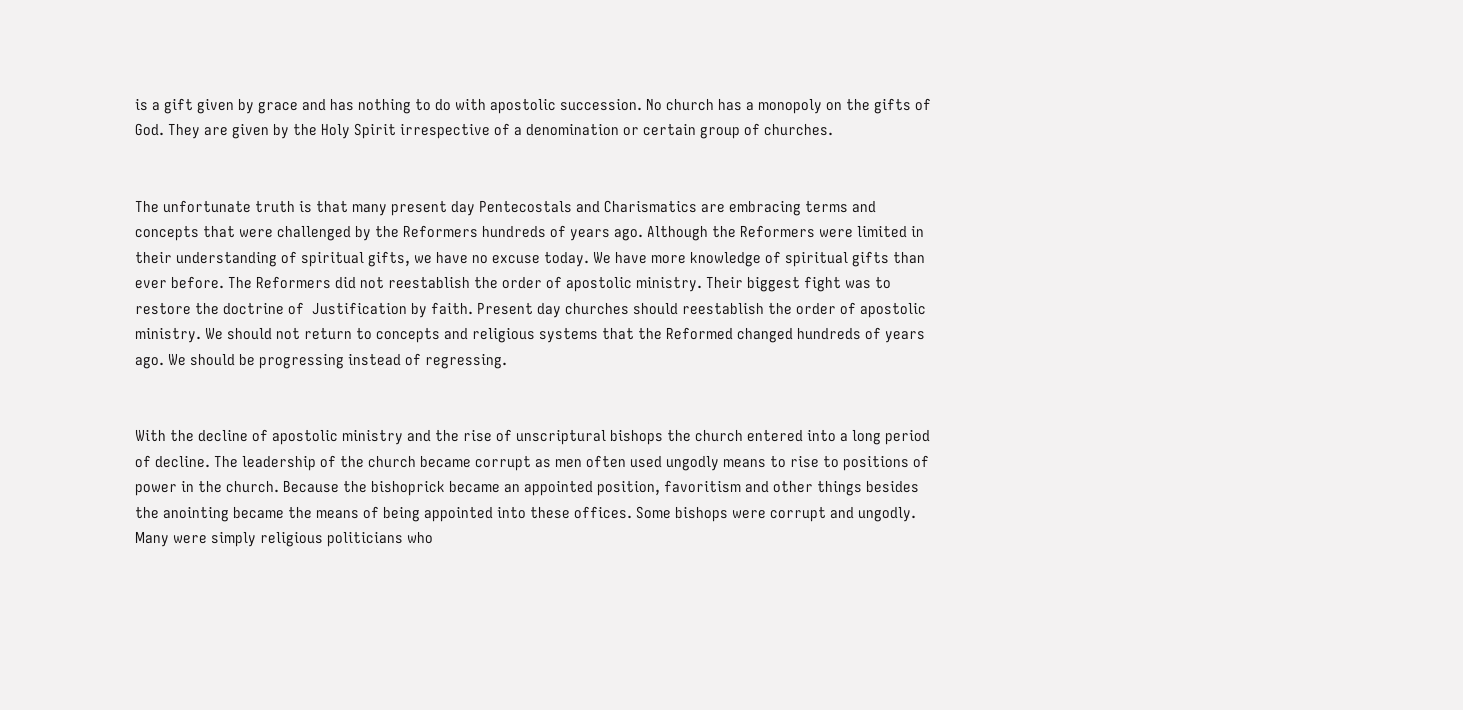is a gift given by grace and has nothing to do with apostolic succession. No church has a monopoly on the gifts of God. They are given by the Holy Spirit irrespective of a denomination or certain group of churches.


The unfortunate truth is that many present day Pentecostals and Charismatics are embracing terms and concepts that were challenged by the Reformers hundreds of years ago. Although the Reformers were limited in their understanding of spiritual gifts, we have no excuse today. We have more knowledge of spiritual gifts than ever before. The Reformers did not reestablish the order of apostolic ministry. Their biggest fight was to restore the doctrine of  Justification by faith. Present day churches should reestablish the order of apostolic ministry. We should not return to concepts and religious systems that the Reformed changed hundreds of years ago. We should be progressing instead of regressing.


With the decline of apostolic ministry and the rise of unscriptural bishops the church entered into a long period of decline. The leadership of the church became corrupt as men often used ungodly means to rise to positions of power in the church. Because the bishoprick became an appointed position, favoritism and other things besides the anointing became the means of being appointed into these offices. Some bishops were corrupt and ungodly. Many were simply religious politicians who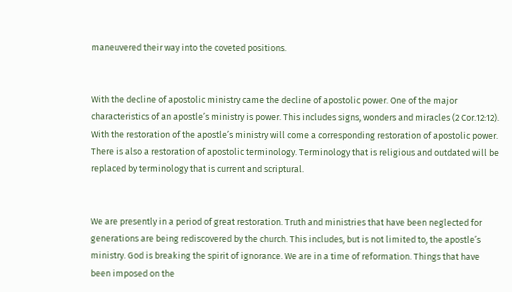maneuvered their way into the coveted positions.


With the decline of apostolic ministry came the decline of apostolic power. One of the major characteristics of an apostle’s ministry is power. This includes signs, wonders and miracles (2 Cor.12:12). With the restoration of the apostle’s ministry will come a corresponding restoration of apostolic power. There is also a restoration of apostolic terminology. Terminology that is religious and outdated will be replaced by terminology that is current and scriptural.


We are presently in a period of great restoration. Truth and ministries that have been neglected for generations are being rediscovered by the church. This includes, but is not limited to, the apostle’s ministry. God is breaking the spirit of ignorance. We are in a time of reformation. Things that have been imposed on the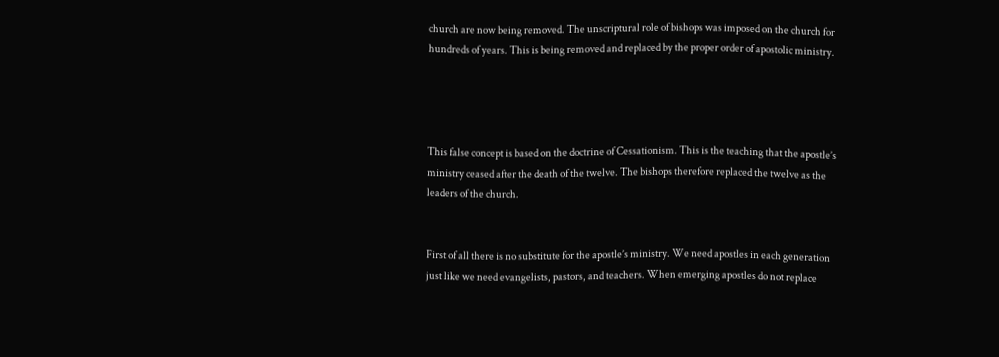church are now being removed. The unscriptural role of bishops was imposed on the church for hundreds of years. This is being removed and replaced by the proper order of apostolic ministry.




This false concept is based on the doctrine of Cessationism. This is the teaching that the apostle’s ministry ceased after the death of the twelve. The bishops therefore replaced the twelve as the leaders of the church.


First of all there is no substitute for the apostle’s ministry. We need apostles in each generation just like we need evangelists, pastors, and teachers. When emerging apostles do not replace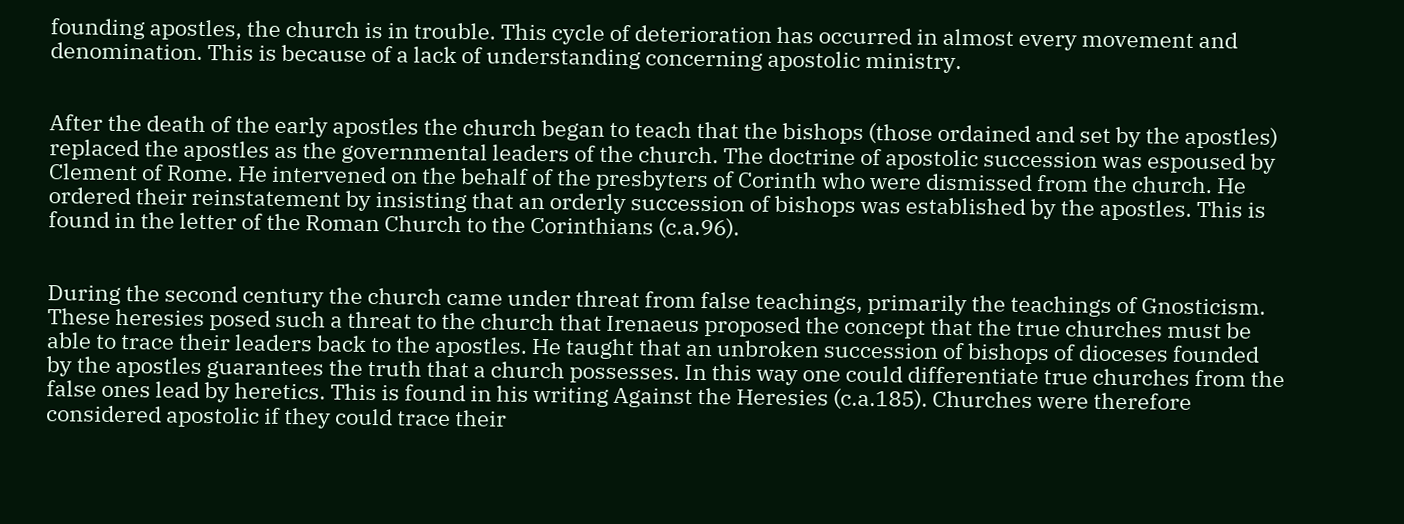founding apostles, the church is in trouble. This cycle of deterioration has occurred in almost every movement and denomination. This is because of a lack of understanding concerning apostolic ministry.


After the death of the early apostles the church began to teach that the bishops (those ordained and set by the apostles) replaced the apostles as the governmental leaders of the church. The doctrine of apostolic succession was espoused by Clement of Rome. He intervened on the behalf of the presbyters of Corinth who were dismissed from the church. He ordered their reinstatement by insisting that an orderly succession of bishops was established by the apostles. This is found in the letter of the Roman Church to the Corinthians (c.a.96).


During the second century the church came under threat from false teachings, primarily the teachings of Gnosticism. These heresies posed such a threat to the church that Irenaeus proposed the concept that the true churches must be able to trace their leaders back to the apostles. He taught that an unbroken succession of bishops of dioceses founded by the apostles guarantees the truth that a church possesses. In this way one could differentiate true churches from the false ones lead by heretics. This is found in his writing Against the Heresies (c.a.185). Churches were therefore considered apostolic if they could trace their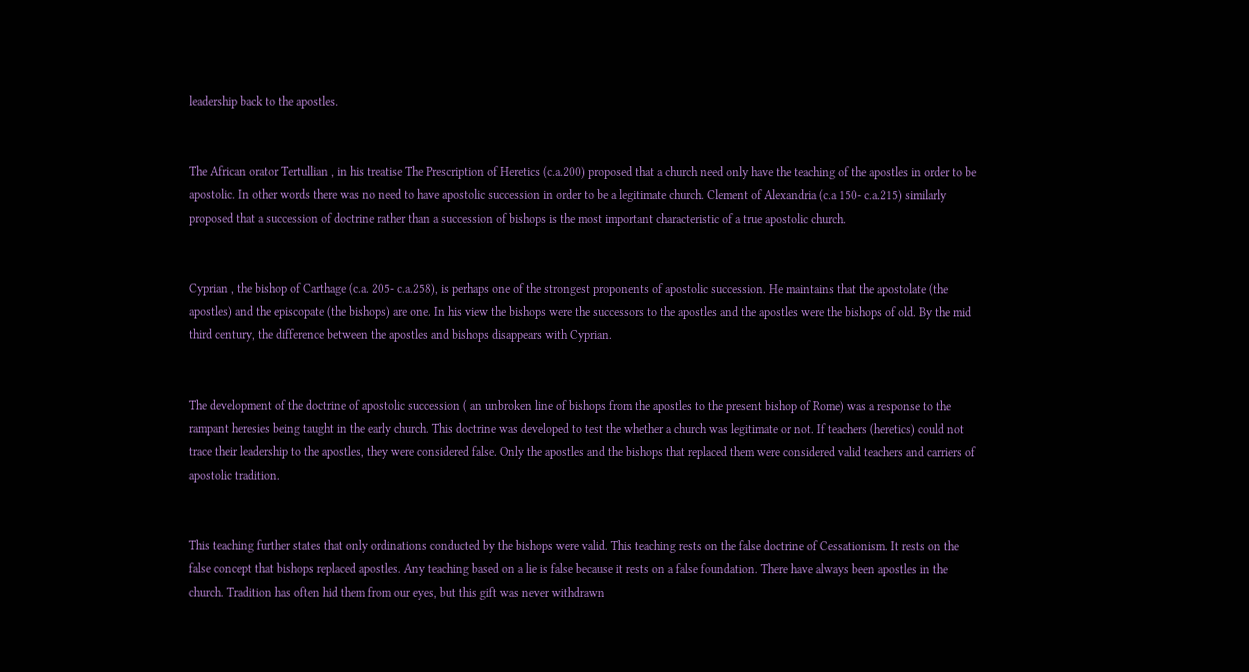leadership back to the apostles.


The African orator Tertullian , in his treatise The Prescription of Heretics (c.a.200) proposed that a church need only have the teaching of the apostles in order to be apostolic. In other words there was no need to have apostolic succession in order to be a legitimate church. Clement of Alexandria (c.a 150- c.a.215) similarly proposed that a succession of doctrine rather than a succession of bishops is the most important characteristic of a true apostolic church.


Cyprian , the bishop of Carthage (c.a. 205- c.a.258), is perhaps one of the strongest proponents of apostolic succession. He maintains that the apostolate (the apostles) and the episcopate (the bishops) are one. In his view the bishops were the successors to the apostles and the apostles were the bishops of old. By the mid third century, the difference between the apostles and bishops disappears with Cyprian.


The development of the doctrine of apostolic succession ( an unbroken line of bishops from the apostles to the present bishop of Rome) was a response to the rampant heresies being taught in the early church. This doctrine was developed to test the whether a church was legitimate or not. If teachers (heretics) could not trace their leadership to the apostles, they were considered false. Only the apostles and the bishops that replaced them were considered valid teachers and carriers of apostolic tradition.


This teaching further states that only ordinations conducted by the bishops were valid. This teaching rests on the false doctrine of Cessationism. It rests on the false concept that bishops replaced apostles. Any teaching based on a lie is false because it rests on a false foundation. There have always been apostles in the church. Tradition has often hid them from our eyes, but this gift was never withdrawn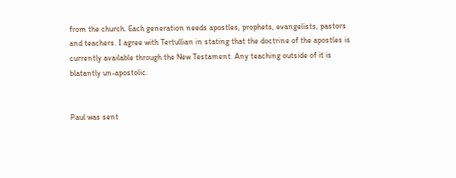from the church. Each generation needs apostles, prophets, evangelists, pastors and teachers. I agree with Tertullian in stating that the doctrine of the apostles is currently available through the New Testament. Any teaching outside of it is blatantly un-apostolic.


Paul was sent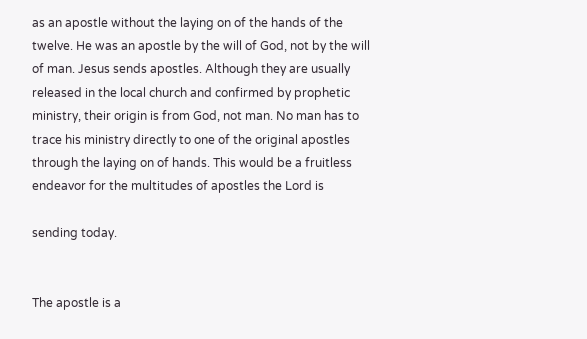as an apostle without the laying on of the hands of the twelve. He was an apostle by the will of God, not by the will of man. Jesus sends apostles. Although they are usually released in the local church and confirmed by prophetic ministry, their origin is from God, not man. No man has to trace his ministry directly to one of the original apostles through the laying on of hands. This would be a fruitless endeavor for the multitudes of apostles the Lord is

sending today.


The apostle is a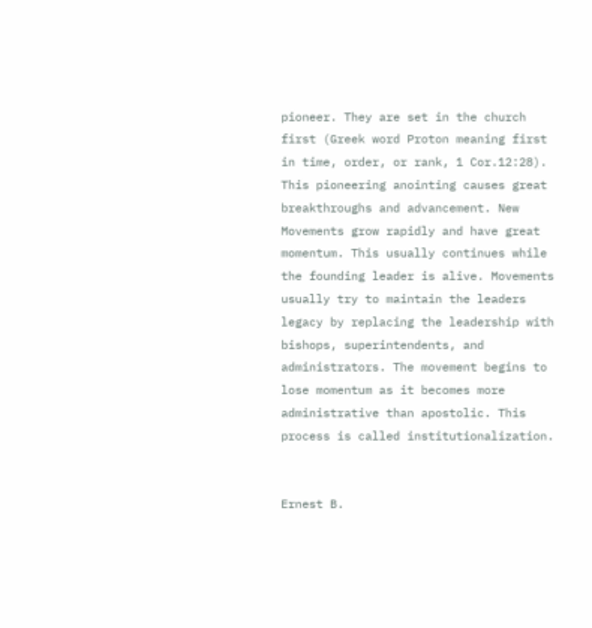pioneer. They are set in the church first (Greek word Proton meaning first in time, order, or rank, 1 Cor.12:28). This pioneering anointing causes great breakthroughs and advancement. New Movements grow rapidly and have great momentum. This usually continues while the founding leader is alive. Movements usually try to maintain the leaders legacy by replacing the leadership with bishops, superintendents, and administrators. The movement begins to lose momentum as it becomes more administrative than apostolic. This process is called institutionalization.


Ernest B.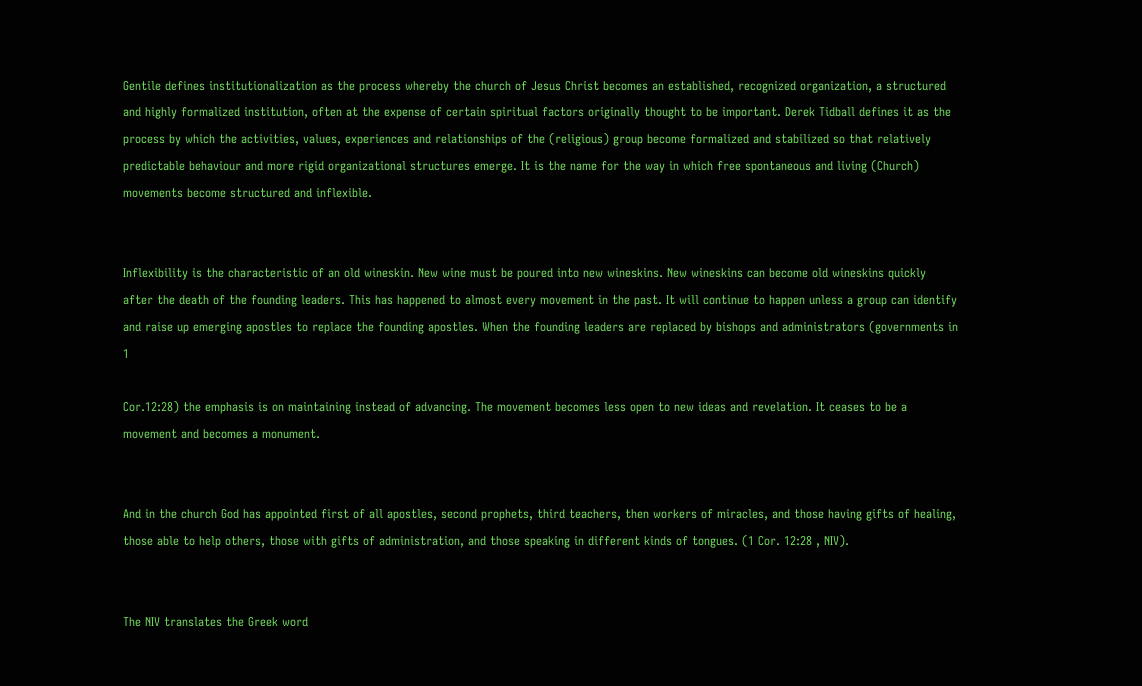Gentile defines institutionalization as the process whereby the church of Jesus Christ becomes an established, recognized organization, a structured and highly formalized institution, often at the expense of certain spiritual factors originally thought to be important. Derek Tidball defines it as the process by which the activities, values, experiences and relationships of the (religious) group become formalized and stabilized so that relatively predictable behaviour and more rigid organizational structures emerge. It is the name for the way in which free spontaneous and living (Church) movements become structured and inflexible.


Inflexibility is the characteristic of an old wineskin. New wine must be poured into new wineskins. New wineskins can become old wineskins quickly after the death of the founding leaders. This has happened to almost every movement in the past. It will continue to happen unless a group can identify and raise up emerging apostles to replace the founding apostles. When the founding leaders are replaced by bishops and administrators (governments in 1

Cor.12:28) the emphasis is on maintaining instead of advancing. The movement becomes less open to new ideas and revelation. It ceases to be a movement and becomes a monument.


And in the church God has appointed first of all apostles, second prophets, third teachers, then workers of miracles, and those having gifts of healing, those able to help others, those with gifts of administration, and those speaking in different kinds of tongues. (1 Cor. 12:28 , NIV).


The NIV translates the Greek word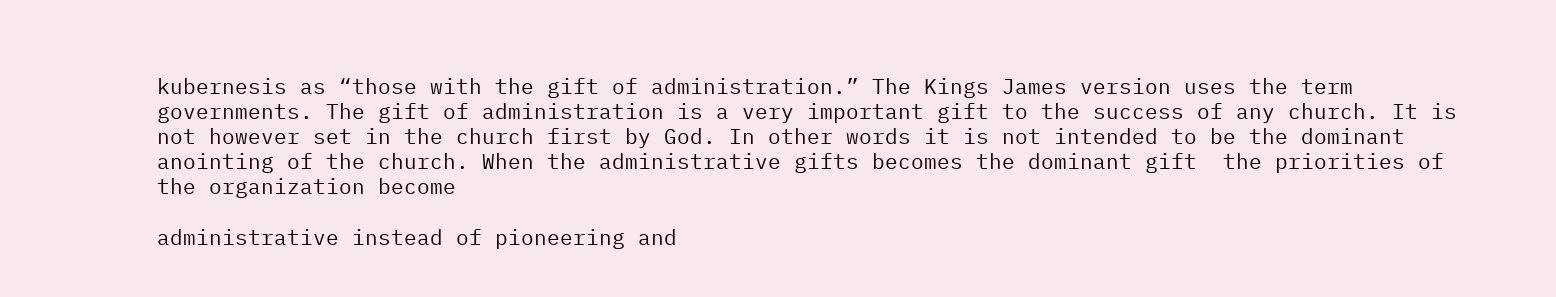kubernesis as “those with the gift of administration.” The Kings James version uses the term governments. The gift of administration is a very important gift to the success of any church. It is not however set in the church first by God. In other words it is not intended to be the dominant anointing of the church. When the administrative gifts becomes the dominant gift  the priorities of the organization become

administrative instead of pioneering and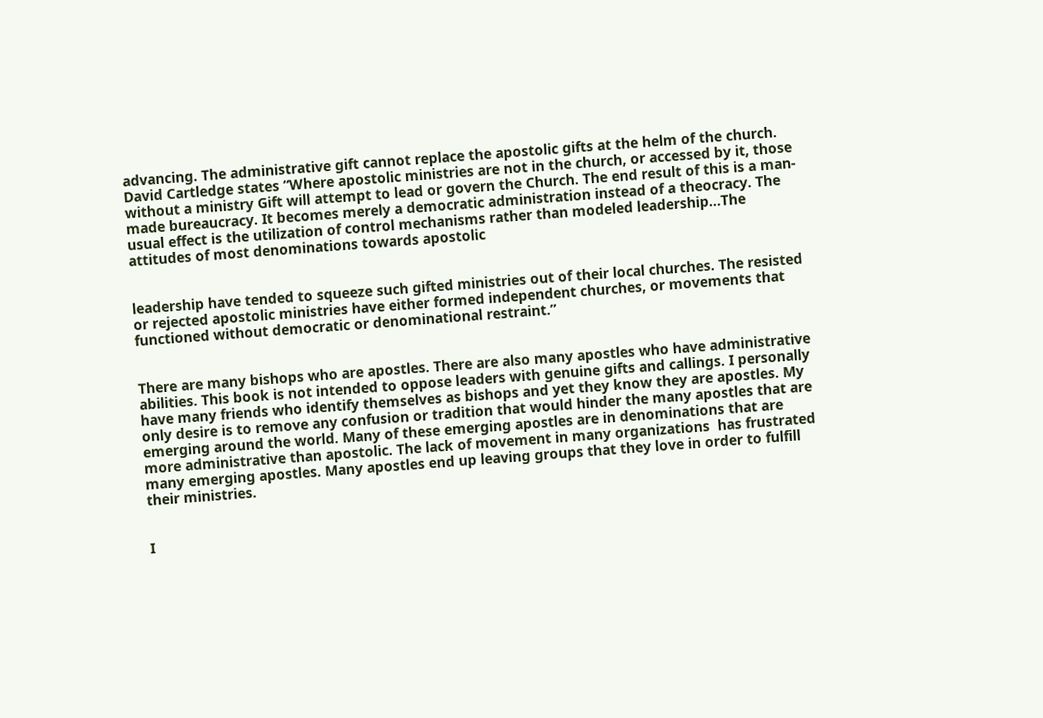advancing. The administrative gift cannot replace the apostolic gifts at the helm of the church. David Cartledge states “Where apostolic ministries are not in the church, or accessed by it, those without a ministry Gift will attempt to lead or govern the Church. The end result of this is a man-made bureaucracy. It becomes merely a democratic administration instead of a theocracy. The usual effect is the utilization of control mechanisms rather than modeled leadership…The attitudes of most denominations towards apostolic


leadership have tended to squeeze such gifted ministries out of their local churches. The resisted or rejected apostolic ministries have either formed independent churches, or movements that functioned without democratic or denominational restraint.”


There are many bishops who are apostles. There are also many apostles who have administrative abilities. This book is not intended to oppose leaders with genuine gifts and callings. I personally have many friends who identify themselves as bishops and yet they know they are apostles. My only desire is to remove any confusion or tradition that would hinder the many apostles that are emerging around the world. Many of these emerging apostles are in denominations that are more administrative than apostolic. The lack of movement in many organizations  has frustrated many emerging apostles. Many apostles end up leaving groups that they love in order to fulfill their ministries.


I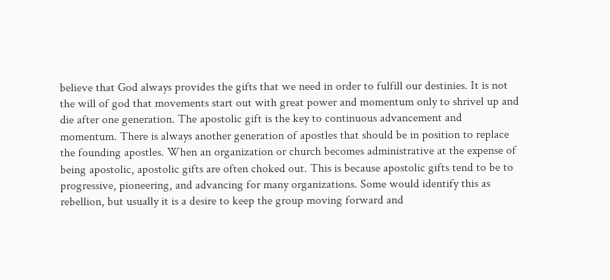believe that God always provides the gifts that we need in order to fulfill our destinies. It is not the will of god that movements start out with great power and momentum only to shrivel up and die after one generation. The apostolic gift is the key to continuous advancement and momentum. There is always another generation of apostles that should be in position to replace the founding apostles. When an organization or church becomes administrative at the expense of being apostolic, apostolic gifts are often choked out. This is because apostolic gifts tend to be to progressive, pioneering, and advancing for many organizations. Some would identify this as rebellion, but usually it is a desire to keep the group moving forward and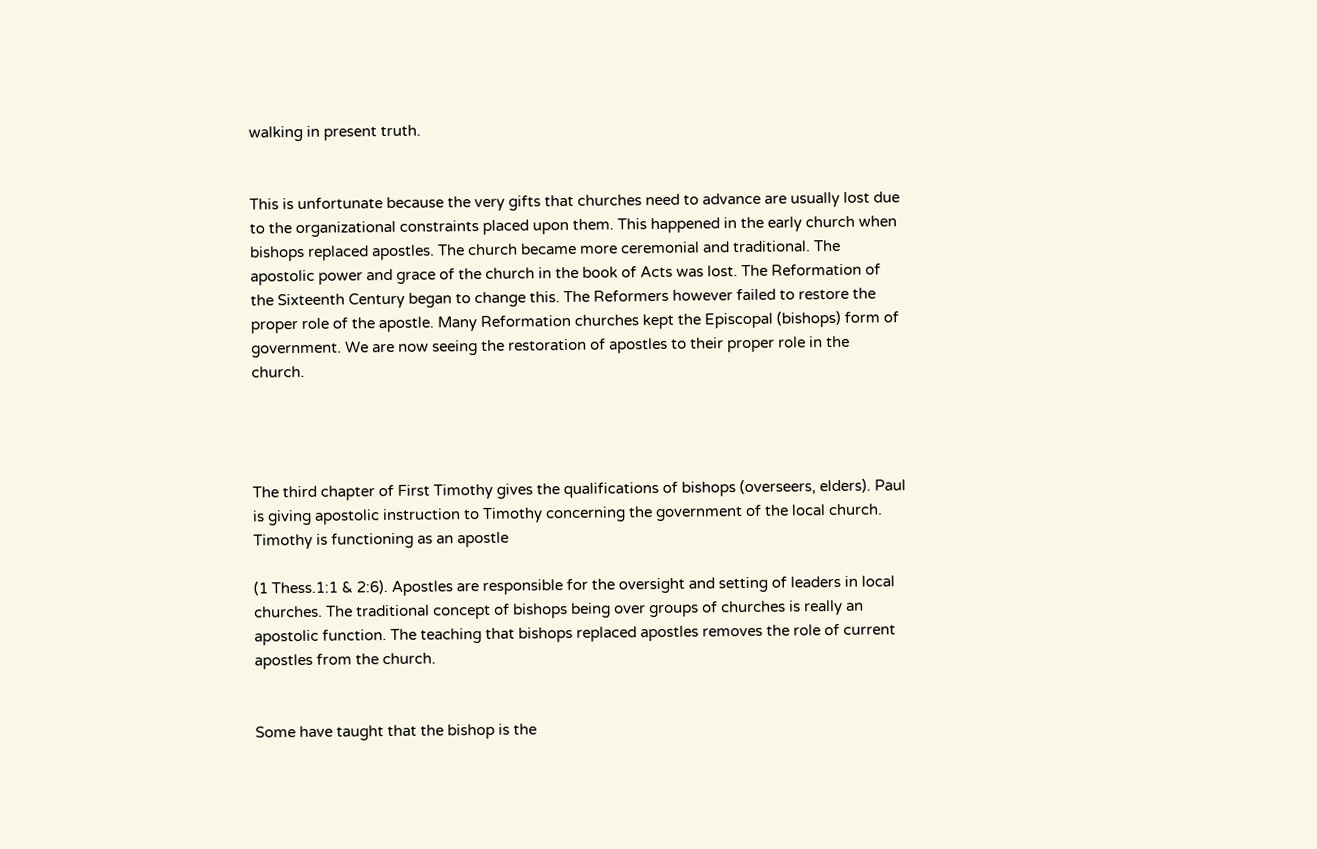walking in present truth.


This is unfortunate because the very gifts that churches need to advance are usually lost due to the organizational constraints placed upon them. This happened in the early church when bishops replaced apostles. The church became more ceremonial and traditional. The apostolic power and grace of the church in the book of Acts was lost. The Reformation of the Sixteenth Century began to change this. The Reformers however failed to restore the proper role of the apostle. Many Reformation churches kept the Episcopal (bishops) form of government. We are now seeing the restoration of apostles to their proper role in the church.




The third chapter of First Timothy gives the qualifications of bishops (overseers, elders). Paul is giving apostolic instruction to Timothy concerning the government of the local church. Timothy is functioning as an apostle

(1 Thess.1:1 & 2:6). Apostles are responsible for the oversight and setting of leaders in local churches. The traditional concept of bishops being over groups of churches is really an apostolic function. The teaching that bishops replaced apostles removes the role of current apostles from the church.


Some have taught that the bishop is the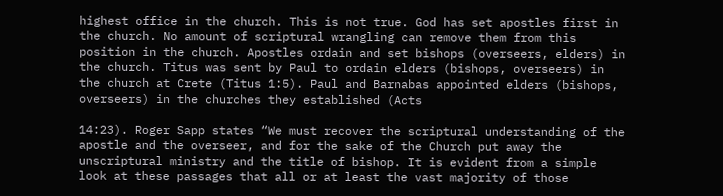highest office in the church. This is not true. God has set apostles first in the church. No amount of scriptural wrangling can remove them from this position in the church. Apostles ordain and set bishops (overseers, elders) in the church. Titus was sent by Paul to ordain elders (bishops, overseers) in the church at Crete (Titus 1:5). Paul and Barnabas appointed elders (bishops, overseers) in the churches they established (Acts

14:23). Roger Sapp states “We must recover the scriptural understanding of the apostle and the overseer, and for the sake of the Church put away the unscriptural ministry and the title of bishop. It is evident from a simple look at these passages that all or at least the vast majority of those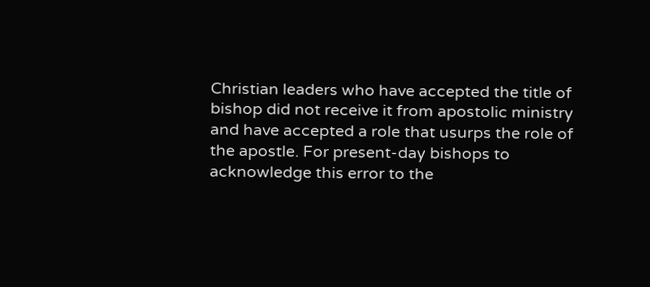Christian leaders who have accepted the title of bishop did not receive it from apostolic ministry and have accepted a role that usurps the role of the apostle. For present-day bishops to acknowledge this error to the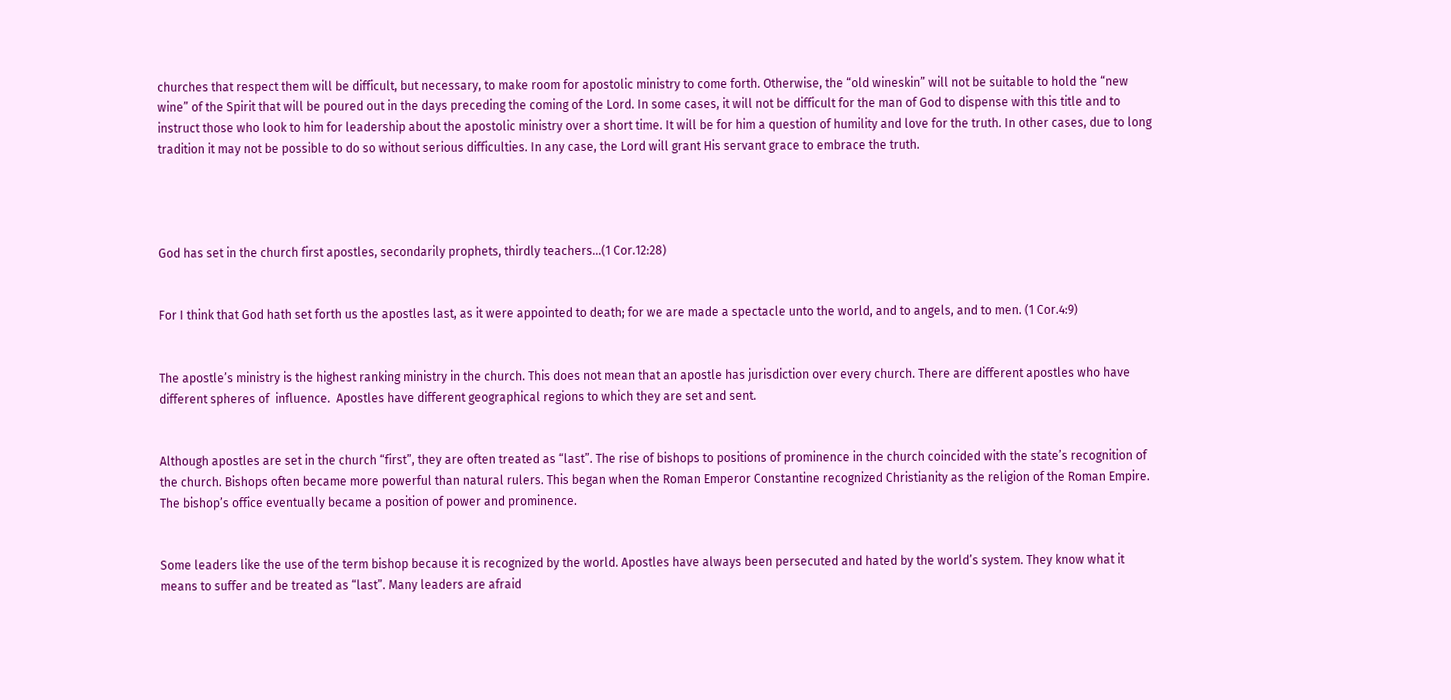churches that respect them will be difficult, but necessary, to make room for apostolic ministry to come forth. Otherwise, the “old wineskin” will not be suitable to hold the “new wine” of the Spirit that will be poured out in the days preceding the coming of the Lord. In some cases, it will not be difficult for the man of God to dispense with this title and to instruct those who look to him for leadership about the apostolic ministry over a short time. It will be for him a question of humility and love for the truth. In other cases, due to long tradition it may not be possible to do so without serious difficulties. In any case, the Lord will grant His servant grace to embrace the truth.




God has set in the church first apostles, secondarily prophets, thirdly teachers…(1 Cor.12:28)


For I think that God hath set forth us the apostles last, as it were appointed to death; for we are made a spectacle unto the world, and to angels, and to men. (1 Cor.4:9)


The apostle’s ministry is the highest ranking ministry in the church. This does not mean that an apostle has jurisdiction over every church. There are different apostles who have different spheres of  influence.  Apostles have different geographical regions to which they are set and sent.


Although apostles are set in the church “first”, they are often treated as “last”. The rise of bishops to positions of prominence in the church coincided with the state’s recognition of the church. Bishops often became more powerful than natural rulers. This began when the Roman Emperor Constantine recognized Christianity as the religion of the Roman Empire. The bishop’s office eventually became a position of power and prominence.


Some leaders like the use of the term bishop because it is recognized by the world. Apostles have always been persecuted and hated by the world’s system. They know what it means to suffer and be treated as “last”. Many leaders are afraid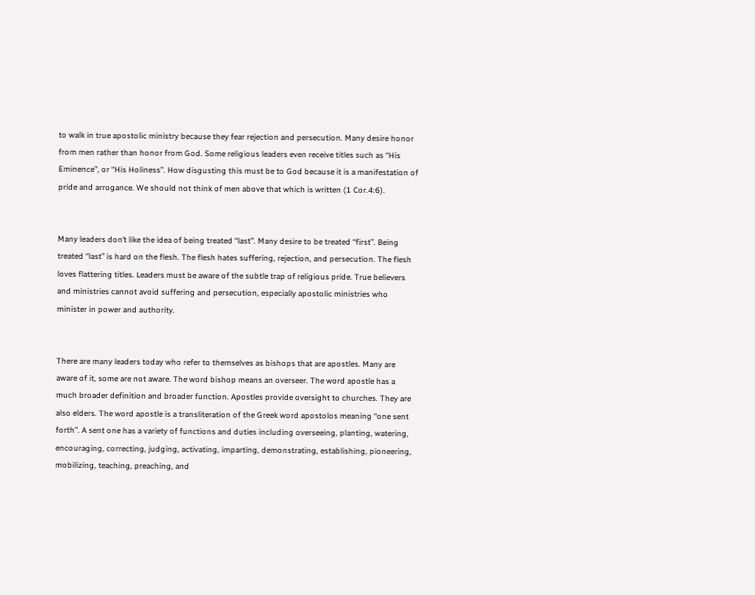to walk in true apostolic ministry because they fear rejection and persecution. Many desire honor from men rather than honor from God. Some religious leaders even receive titles such as “His Eminence”, or “His Holiness”. How disgusting this must be to God because it is a manifestation of pride and arrogance. We should not think of men above that which is written (1 Cor.4:6).


Many leaders don’t like the idea of being treated “last”. Many desire to be treated “first”. Being treated “last” is hard on the flesh. The flesh hates suffering, rejection, and persecution. The flesh loves flattering titles. Leaders must be aware of the subtle trap of religious pride. True believers and ministries cannot avoid suffering and persecution, especially apostolic ministries who minister in power and authority.


There are many leaders today who refer to themselves as bishops that are apostles. Many are aware of it, some are not aware. The word bishop means an overseer. The word apostle has a much broader definition and broader function. Apostles provide oversight to churches. They are also elders. The word apostle is a transliteration of the Greek word apostolos meaning “one sent forth”. A sent one has a variety of functions and duties including overseeing, planting, watering, encouraging, correcting, judging, activating, imparting, demonstrating, establishing, pioneering, mobilizing, teaching, preaching, and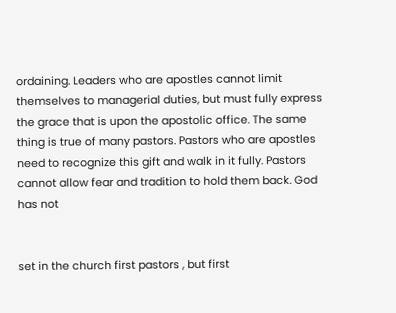ordaining. Leaders who are apostles cannot limit themselves to managerial duties, but must fully express the grace that is upon the apostolic office. The same thing is true of many pastors. Pastors who are apostles need to recognize this gift and walk in it fully. Pastors cannot allow fear and tradition to hold them back. God has not


set in the church first pastors , but first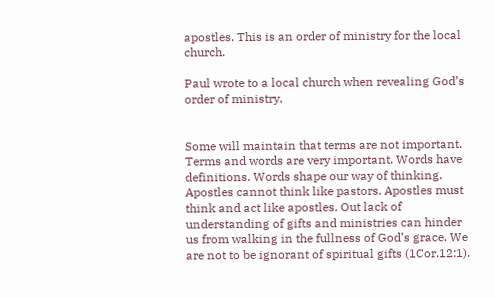apostles. This is an order of ministry for the local church.

Paul wrote to a local church when revealing God’s order of ministry.


Some will maintain that terms are not important. Terms and words are very important. Words have definitions. Words shape our way of thinking. Apostles cannot think like pastors. Apostles must think and act like apostles. Out lack of understanding of gifts and ministries can hinder us from walking in the fullness of God’s grace. We are not to be ignorant of spiritual gifts (1Cor.12:1).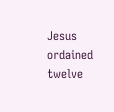Jesus ordained twelve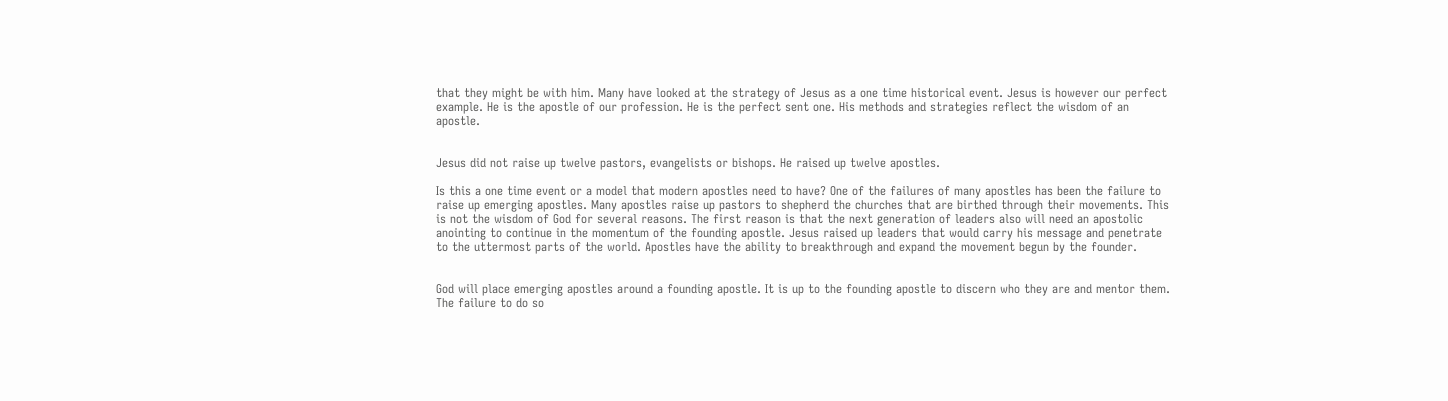that they might be with him. Many have looked at the strategy of Jesus as a one time historical event. Jesus is however our perfect example. He is the apostle of our profession. He is the perfect sent one. His methods and strategies reflect the wisdom of an apostle.


Jesus did not raise up twelve pastors, evangelists or bishops. He raised up twelve apostles.

Is this a one time event or a model that modern apostles need to have? One of the failures of many apostles has been the failure to raise up emerging apostles. Many apostles raise up pastors to shepherd the churches that are birthed through their movements. This is not the wisdom of God for several reasons. The first reason is that the next generation of leaders also will need an apostolic anointing to continue in the momentum of the founding apostle. Jesus raised up leaders that would carry his message and penetrate to the uttermost parts of the world. Apostles have the ability to breakthrough and expand the movement begun by the founder.


God will place emerging apostles around a founding apostle. It is up to the founding apostle to discern who they are and mentor them. The failure to do so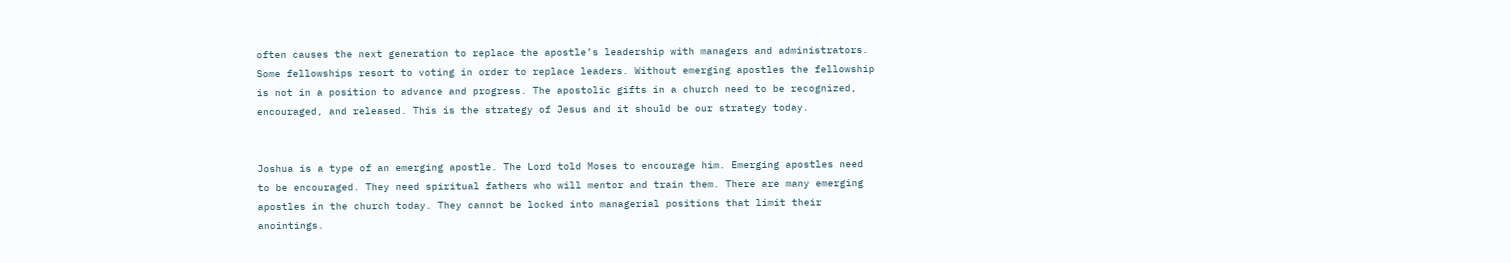often causes the next generation to replace the apostle’s leadership with managers and administrators.  Some fellowships resort to voting in order to replace leaders. Without emerging apostles the fellowship is not in a position to advance and progress. The apostolic gifts in a church need to be recognized, encouraged, and released. This is the strategy of Jesus and it should be our strategy today.


Joshua is a type of an emerging apostle. The Lord told Moses to encourage him. Emerging apostles need to be encouraged. They need spiritual fathers who will mentor and train them. There are many emerging apostles in the church today. They cannot be locked into managerial positions that limit their anointings.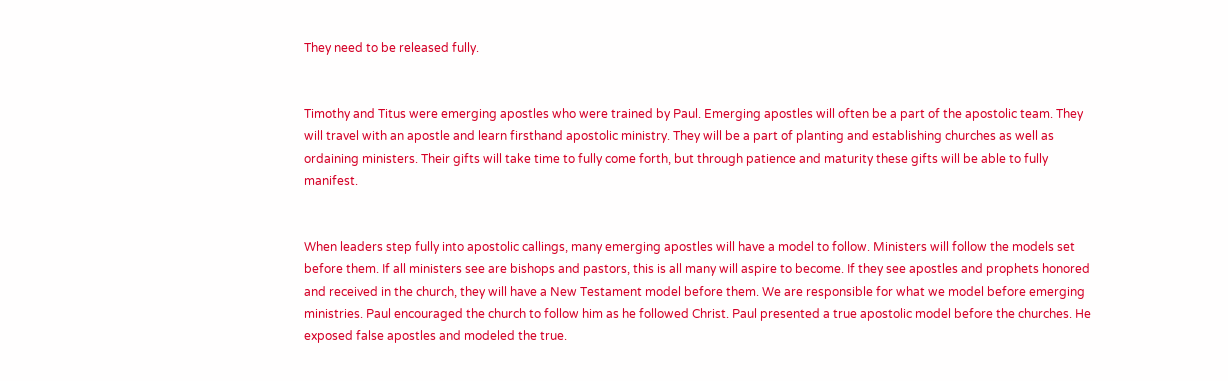They need to be released fully.


Timothy and Titus were emerging apostles who were trained by Paul. Emerging apostles will often be a part of the apostolic team. They will travel with an apostle and learn firsthand apostolic ministry. They will be a part of planting and establishing churches as well as ordaining ministers. Their gifts will take time to fully come forth, but through patience and maturity these gifts will be able to fully manifest.


When leaders step fully into apostolic callings, many emerging apostles will have a model to follow. Ministers will follow the models set before them. If all ministers see are bishops and pastors, this is all many will aspire to become. If they see apostles and prophets honored and received in the church, they will have a New Testament model before them. We are responsible for what we model before emerging ministries. Paul encouraged the church to follow him as he followed Christ. Paul presented a true apostolic model before the churches. He exposed false apostles and modeled the true.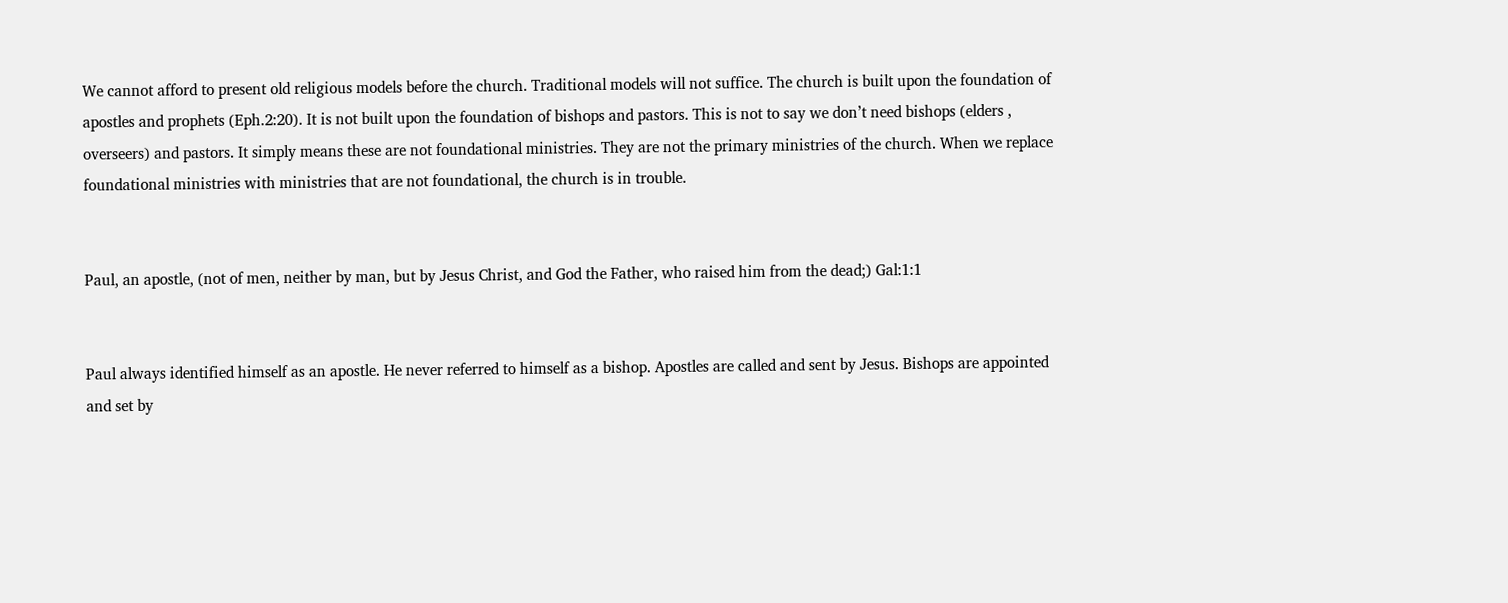We cannot afford to present old religious models before the church. Traditional models will not suffice. The church is built upon the foundation of apostles and prophets (Eph.2:20). It is not built upon the foundation of bishops and pastors. This is not to say we don’t need bishops (elders , overseers) and pastors. It simply means these are not foundational ministries. They are not the primary ministries of the church. When we replace foundational ministries with ministries that are not foundational, the church is in trouble.


Paul, an apostle, (not of men, neither by man, but by Jesus Christ, and God the Father, who raised him from the dead;) Gal:1:1


Paul always identified himself as an apostle. He never referred to himself as a bishop. Apostles are called and sent by Jesus. Bishops are appointed and set by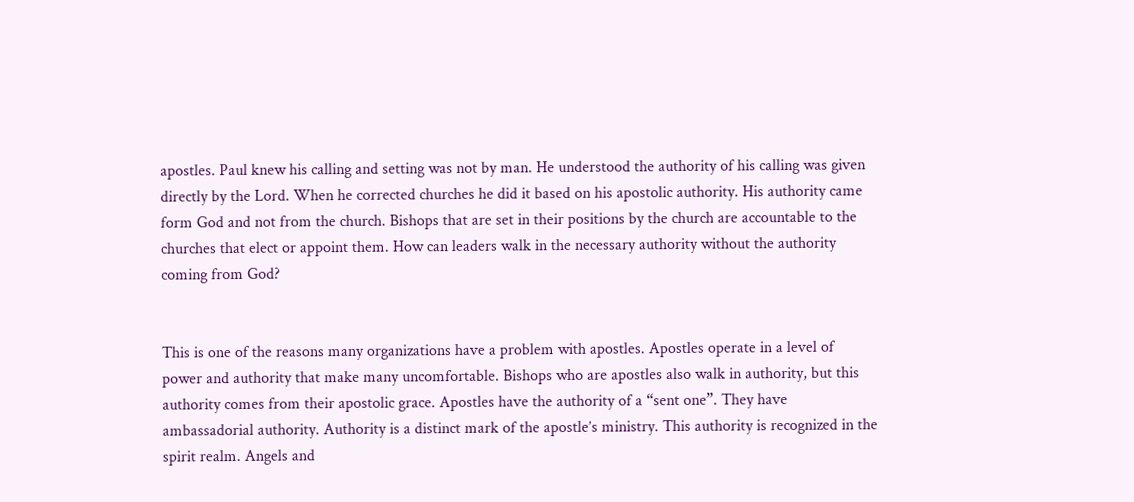apostles. Paul knew his calling and setting was not by man. He understood the authority of his calling was given directly by the Lord. When he corrected churches he did it based on his apostolic authority. His authority came form God and not from the church. Bishops that are set in their positions by the church are accountable to the churches that elect or appoint them. How can leaders walk in the necessary authority without the authority coming from God?


This is one of the reasons many organizations have a problem with apostles. Apostles operate in a level of power and authority that make many uncomfortable. Bishops who are apostles also walk in authority, but this authority comes from their apostolic grace. Apostles have the authority of a “sent one”. They have ambassadorial authority. Authority is a distinct mark of the apostle’s ministry. This authority is recognized in the spirit realm. Angels and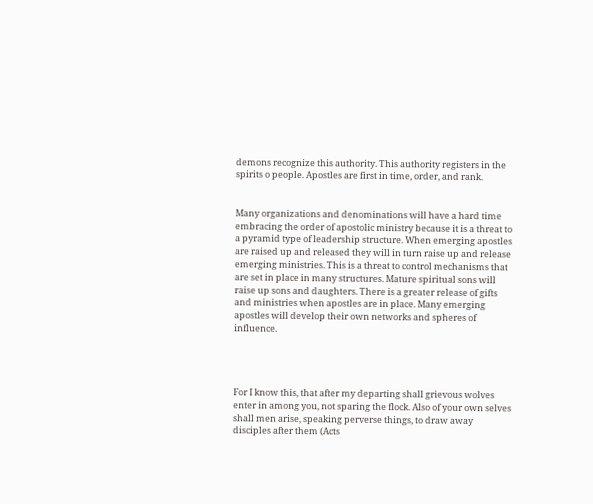demons recognize this authority. This authority registers in the spirits o people. Apostles are first in time, order, and rank.


Many organizations and denominations will have a hard time embracing the order of apostolic ministry because it is a threat to a pyramid type of leadership structure. When emerging apostles are raised up and released they will in turn raise up and release emerging ministries. This is a threat to control mechanisms that are set in place in many structures. Mature spiritual sons will raise up sons and daughters. There is a greater release of gifts and ministries when apostles are in place. Many emerging apostles will develop their own networks and spheres of influence.




For I know this, that after my departing shall grievous wolves enter in among you, not sparing the flock. Also of your own selves shall men arise, speaking perverse things, to draw away disciples after them (Acts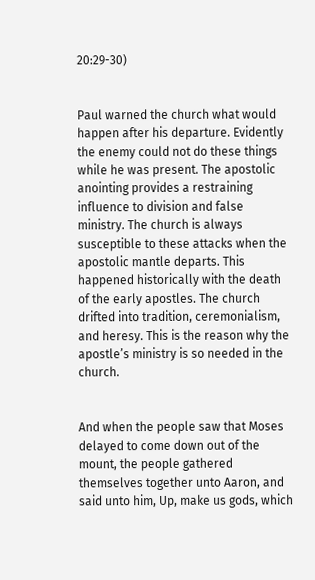20:29-30)


Paul warned the church what would happen after his departure. Evidently the enemy could not do these things while he was present. The apostolic anointing provides a restraining influence to division and false ministry. The church is always susceptible to these attacks when the apostolic mantle departs. This happened historically with the death of the early apostles. The church drifted into tradition, ceremonialism, and heresy. This is the reason why the apostle’s ministry is so needed in the church.


And when the people saw that Moses delayed to come down out of the mount, the people gathered themselves together unto Aaron, and said unto him, Up, make us gods, which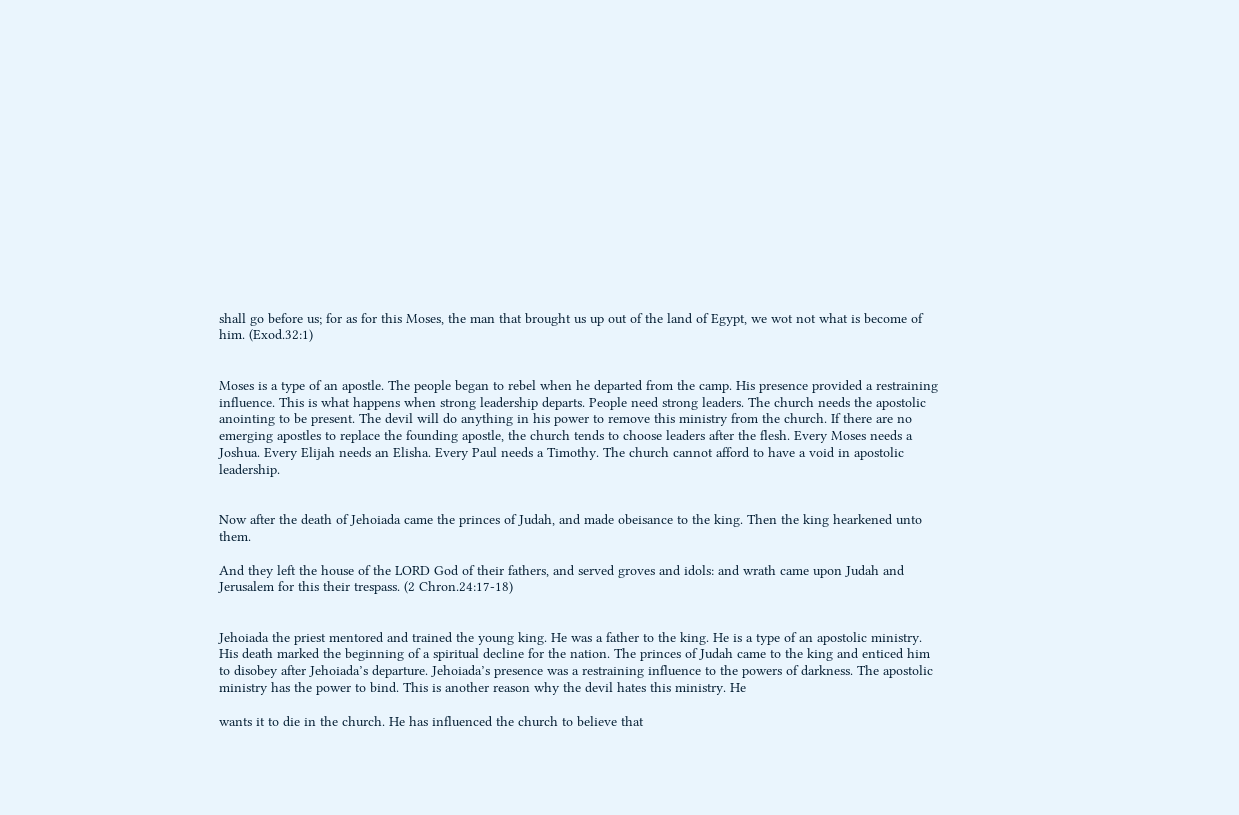shall go before us; for as for this Moses, the man that brought us up out of the land of Egypt, we wot not what is become of him. (Exod.32:1)


Moses is a type of an apostle. The people began to rebel when he departed from the camp. His presence provided a restraining influence. This is what happens when strong leadership departs. People need strong leaders. The church needs the apostolic anointing to be present. The devil will do anything in his power to remove this ministry from the church. If there are no emerging apostles to replace the founding apostle, the church tends to choose leaders after the flesh. Every Moses needs a Joshua. Every Elijah needs an Elisha. Every Paul needs a Timothy. The church cannot afford to have a void in apostolic leadership.


Now after the death of Jehoiada came the princes of Judah, and made obeisance to the king. Then the king hearkened unto them.

And they left the house of the LORD God of their fathers, and served groves and idols: and wrath came upon Judah and Jerusalem for this their trespass. (2 Chron.24:17-18)


Jehoiada the priest mentored and trained the young king. He was a father to the king. He is a type of an apostolic ministry. His death marked the beginning of a spiritual decline for the nation. The princes of Judah came to the king and enticed him to disobey after Jehoiada’s departure. Jehoiada’s presence was a restraining influence to the powers of darkness. The apostolic ministry has the power to bind. This is another reason why the devil hates this ministry. He

wants it to die in the church. He has influenced the church to believe that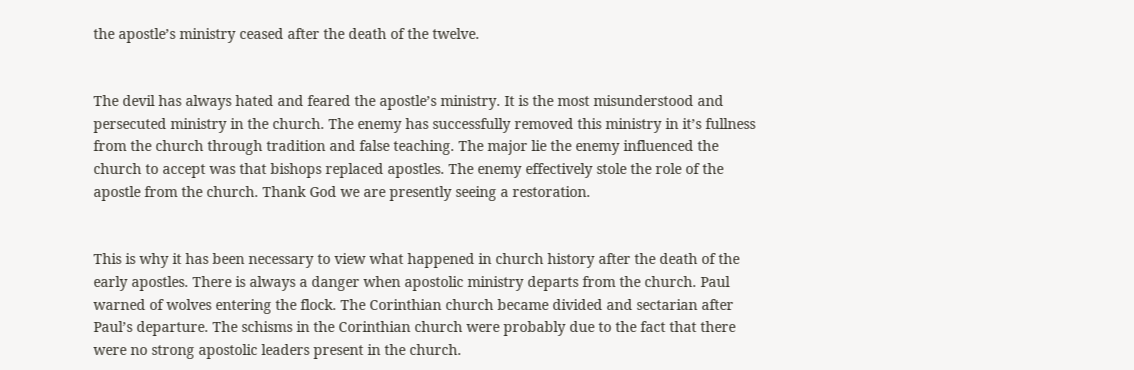the apostle’s ministry ceased after the death of the twelve.


The devil has always hated and feared the apostle’s ministry. It is the most misunderstood and persecuted ministry in the church. The enemy has successfully removed this ministry in it’s fullness from the church through tradition and false teaching. The major lie the enemy influenced the church to accept was that bishops replaced apostles. The enemy effectively stole the role of the apostle from the church. Thank God we are presently seeing a restoration.


This is why it has been necessary to view what happened in church history after the death of the early apostles. There is always a danger when apostolic ministry departs from the church. Paul warned of wolves entering the flock. The Corinthian church became divided and sectarian after Paul’s departure. The schisms in the Corinthian church were probably due to the fact that there were no strong apostolic leaders present in the church.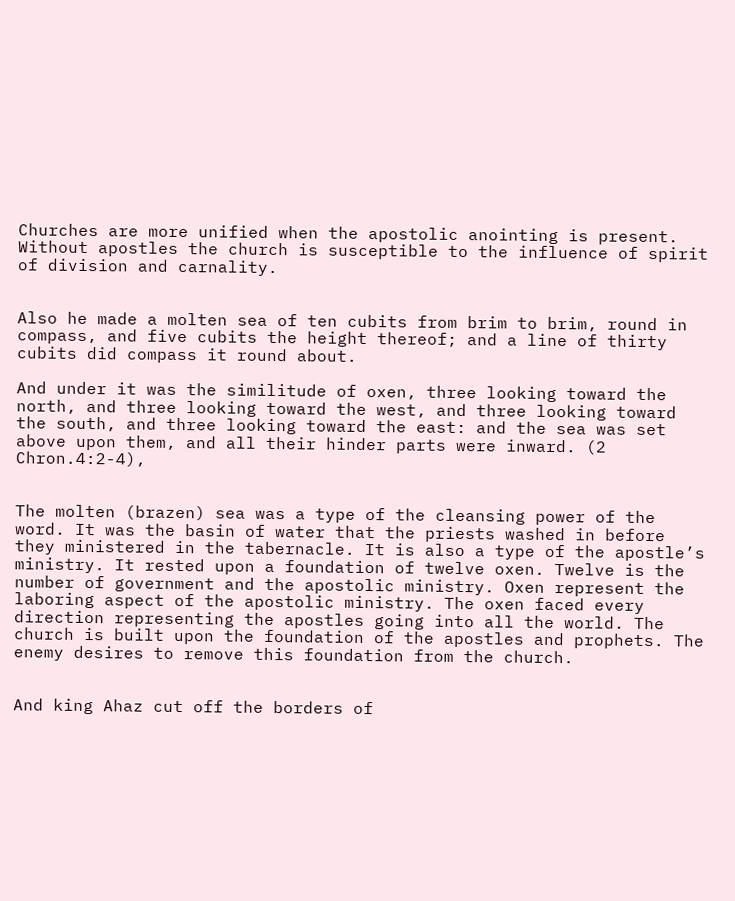Churches are more unified when the apostolic anointing is present. Without apostles the church is susceptible to the influence of spirit of division and carnality.


Also he made a molten sea of ten cubits from brim to brim, round in compass, and five cubits the height thereof; and a line of thirty cubits did compass it round about.

And under it was the similitude of oxen, three looking toward the north, and three looking toward the west, and three looking toward the south, and three looking toward the east: and the sea was set above upon them, and all their hinder parts were inward. (2 Chron.4:2-4),


The molten (brazen) sea was a type of the cleansing power of the word. It was the basin of water that the priests washed in before they ministered in the tabernacle. It is also a type of the apostle’s ministry. It rested upon a foundation of twelve oxen. Twelve is the number of government and the apostolic ministry. Oxen represent the laboring aspect of the apostolic ministry. The oxen faced every direction representing the apostles going into all the world. The church is built upon the foundation of the apostles and prophets. The enemy desires to remove this foundation from the church.


And king Ahaz cut off the borders of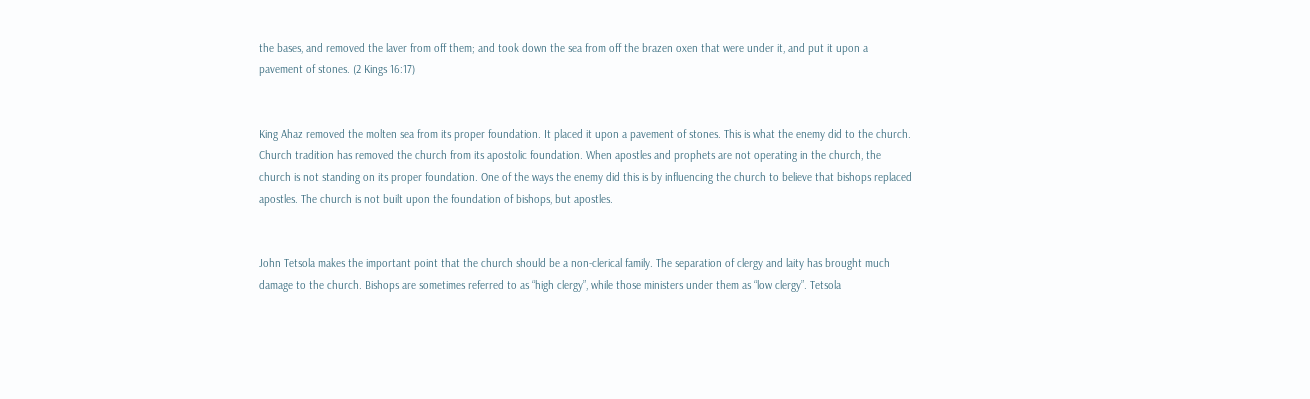the bases, and removed the laver from off them; and took down the sea from off the brazen oxen that were under it, and put it upon a pavement of stones. (2 Kings 16:17)


King Ahaz removed the molten sea from its proper foundation. It placed it upon a pavement of stones. This is what the enemy did to the church. Church tradition has removed the church from its apostolic foundation. When apostles and prophets are not operating in the church, the church is not standing on its proper foundation. One of the ways the enemy did this is by influencing the church to believe that bishops replaced apostles. The church is not built upon the foundation of bishops, but apostles.


John Tetsola makes the important point that the church should be a non-clerical family. The separation of clergy and laity has brought much damage to the church. Bishops are sometimes referred to as “high clergy”, while those ministers under them as “low clergy”. Tetsola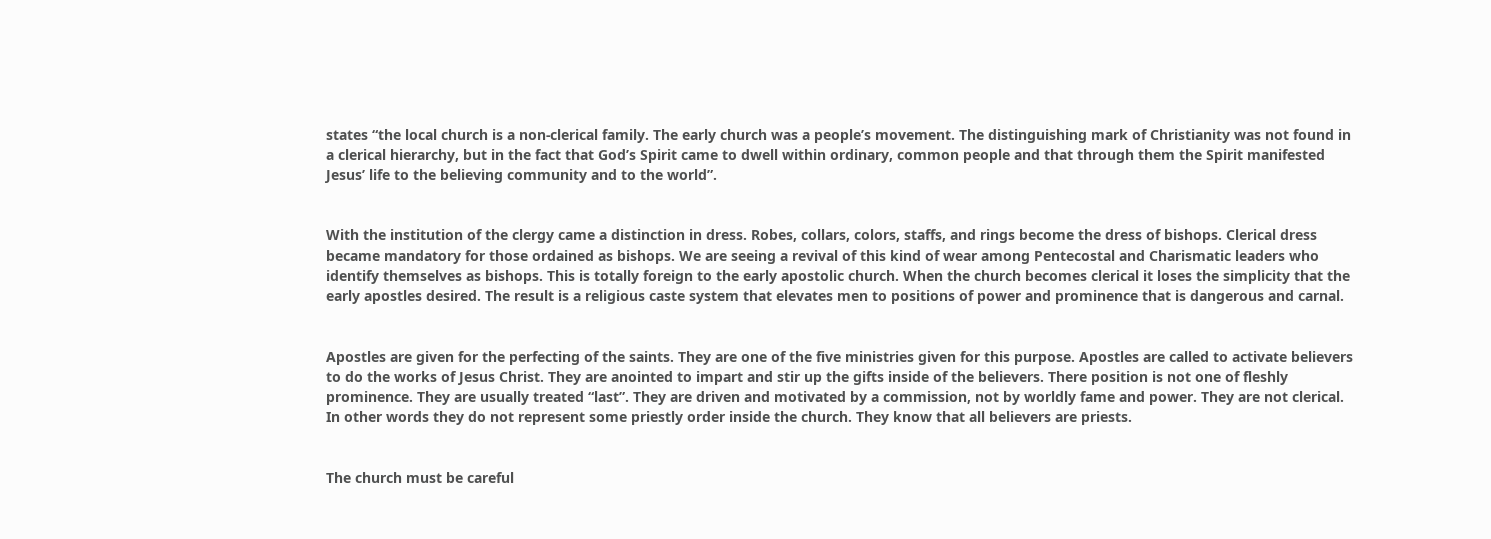states “the local church is a non-clerical family. The early church was a people’s movement. The distinguishing mark of Christianity was not found in a clerical hierarchy, but in the fact that God’s Spirit came to dwell within ordinary, common people and that through them the Spirit manifested Jesus’ life to the believing community and to the world”.


With the institution of the clergy came a distinction in dress. Robes, collars, colors, staffs, and rings become the dress of bishops. Clerical dress became mandatory for those ordained as bishops. We are seeing a revival of this kind of wear among Pentecostal and Charismatic leaders who identify themselves as bishops. This is totally foreign to the early apostolic church. When the church becomes clerical it loses the simplicity that the early apostles desired. The result is a religious caste system that elevates men to positions of power and prominence that is dangerous and carnal.


Apostles are given for the perfecting of the saints. They are one of the five ministries given for this purpose. Apostles are called to activate believers to do the works of Jesus Christ. They are anointed to impart and stir up the gifts inside of the believers. There position is not one of fleshly prominence. They are usually treated “last”. They are driven and motivated by a commission, not by worldly fame and power. They are not clerical. In other words they do not represent some priestly order inside the church. They know that all believers are priests.


The church must be careful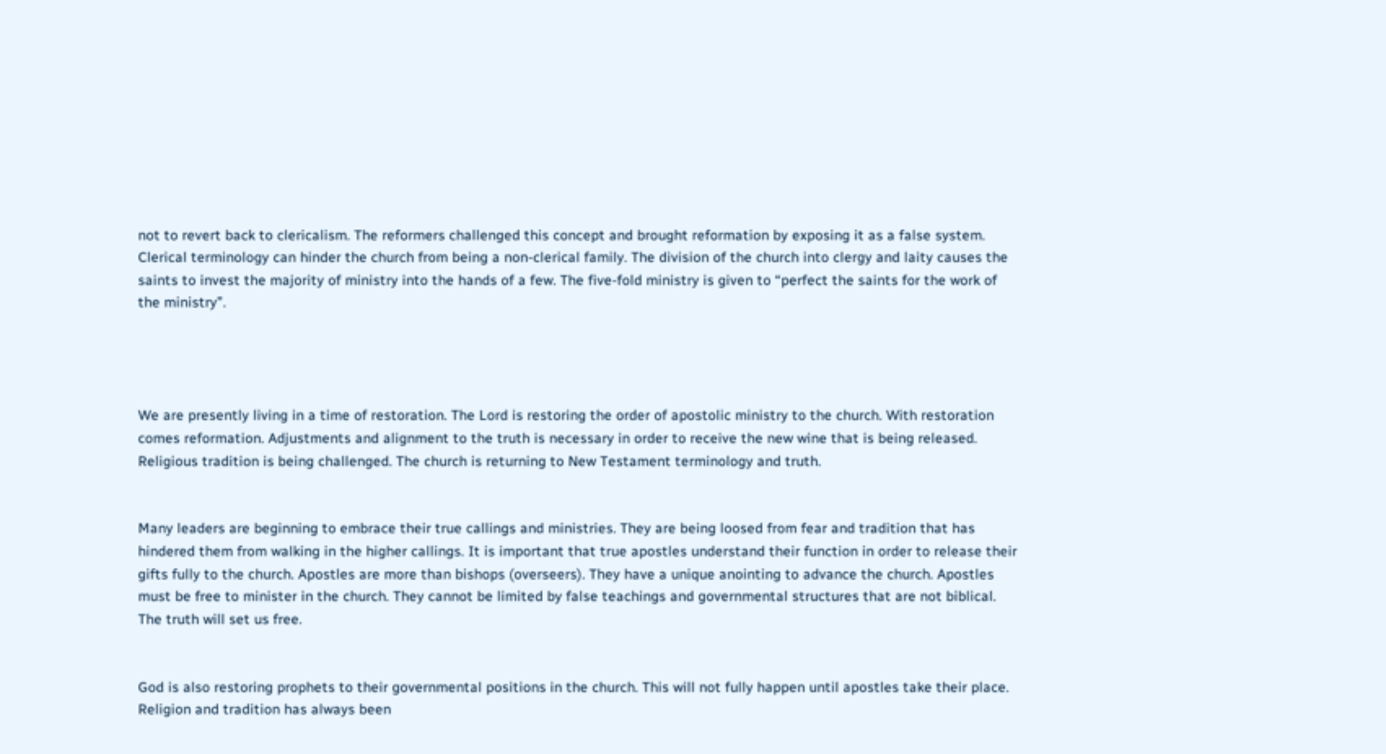not to revert back to clericalism. The reformers challenged this concept and brought reformation by exposing it as a false system. Clerical terminology can hinder the church from being a non-clerical family. The division of the church into clergy and laity causes the saints to invest the majority of ministry into the hands of a few. The five-fold ministry is given to “perfect the saints for the work of the ministry”.




We are presently living in a time of restoration. The Lord is restoring the order of apostolic ministry to the church. With restoration comes reformation. Adjustments and alignment to the truth is necessary in order to receive the new wine that is being released. Religious tradition is being challenged. The church is returning to New Testament terminology and truth.


Many leaders are beginning to embrace their true callings and ministries. They are being loosed from fear and tradition that has hindered them from walking in the higher callings. It is important that true apostles understand their function in order to release their gifts fully to the church. Apostles are more than bishops (overseers). They have a unique anointing to advance the church. Apostles must be free to minister in the church. They cannot be limited by false teachings and governmental structures that are not biblical. The truth will set us free.


God is also restoring prophets to their governmental positions in the church. This will not fully happen until apostles take their place. Religion and tradition has always been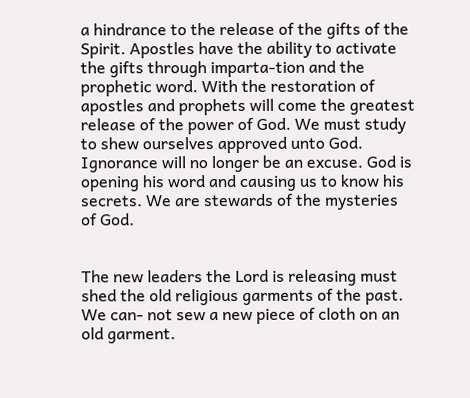a hindrance to the release of the gifts of the Spirit. Apostles have the ability to activate the gifts through imparta-tion and the prophetic word. With the restoration of apostles and prophets will come the greatest release of the power of God. We must study to shew ourselves approved unto God. Ignorance will no longer be an excuse. God is opening his word and causing us to know his secrets. We are stewards of the mysteries of God.


The new leaders the Lord is releasing must shed the old religious garments of the past. We can- not sew a new piece of cloth on an old garment.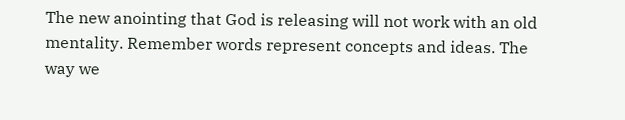The new anointing that God is releasing will not work with an old mentality. Remember words represent concepts and ideas. The way we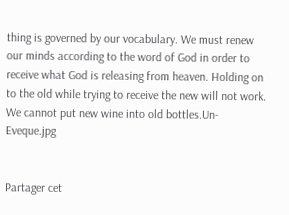thing is governed by our vocabulary. We must renew our minds according to the word of God in order to receive what God is releasing from heaven. Holding on to the old while trying to receive the new will not work. We cannot put new wine into old bottles.Un-Eveque.jpg


Partager cet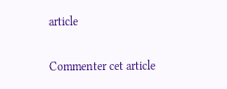article

Commenter cet article